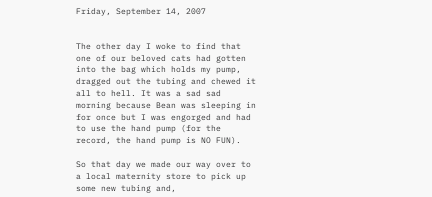Friday, September 14, 2007


The other day I woke to find that one of our beloved cats had gotten into the bag which holds my pump, dragged out the tubing and chewed it all to hell. It was a sad sad morning because Bean was sleeping in for once but I was engorged and had to use the hand pump (for the record, the hand pump is NO FUN).

So that day we made our way over to a local maternity store to pick up some new tubing and,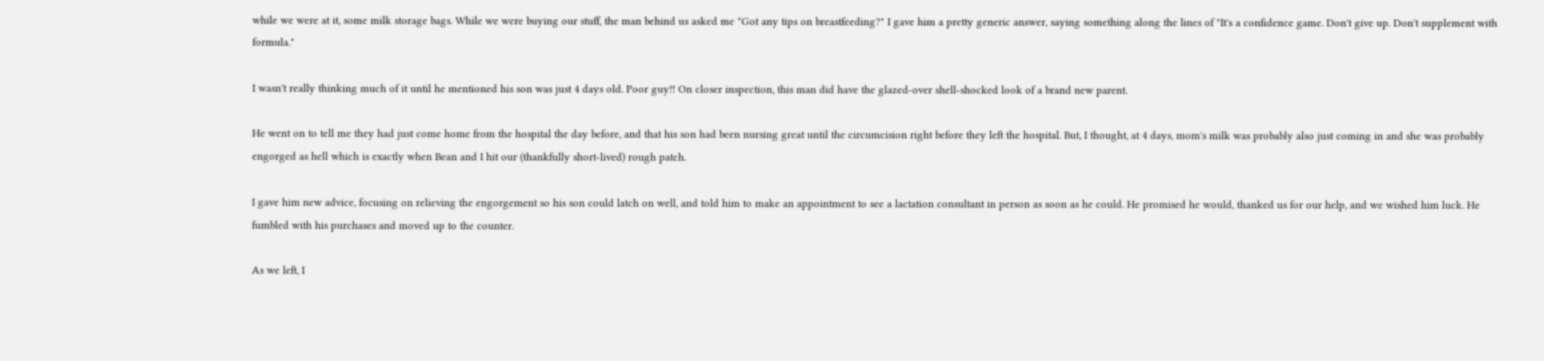while we were at it, some milk storage bags. While we were buying our stuff, the man behind us asked me "Got any tips on breastfeeding?" I gave him a pretty generic answer, saying something along the lines of "It's a confidence game. Don't give up. Don't supplement with formula."

I wasn't really thinking much of it until he mentioned his son was just 4 days old. Poor guy!! On closer inspection, this man did have the glazed-over shell-shocked look of a brand new parent.

He went on to tell me they had just come home from the hospital the day before, and that his son had been nursing great until the circumcision right before they left the hospital. But, I thought, at 4 days, mom's milk was probably also just coming in and she was probably engorged as hell which is exactly when Bean and I hit our (thankfully short-lived) rough patch.

I gave him new advice, focusing on relieving the engorgement so his son could latch on well, and told him to make an appointment to see a lactation consultant in person as soon as he could. He promised he would, thanked us for our help, and we wished him luck. He fumbled with his purchases and moved up to the counter.

As we left, I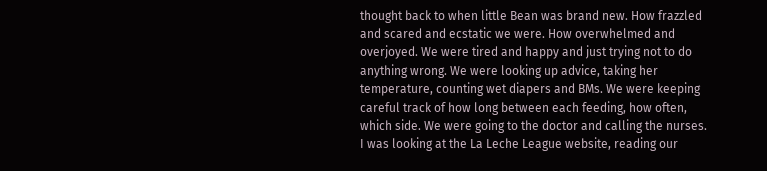thought back to when little Bean was brand new. How frazzled and scared and ecstatic we were. How overwhelmed and overjoyed. We were tired and happy and just trying not to do anything wrong. We were looking up advice, taking her temperature, counting wet diapers and BMs. We were keeping careful track of how long between each feeding, how often, which side. We were going to the doctor and calling the nurses. I was looking at the La Leche League website, reading our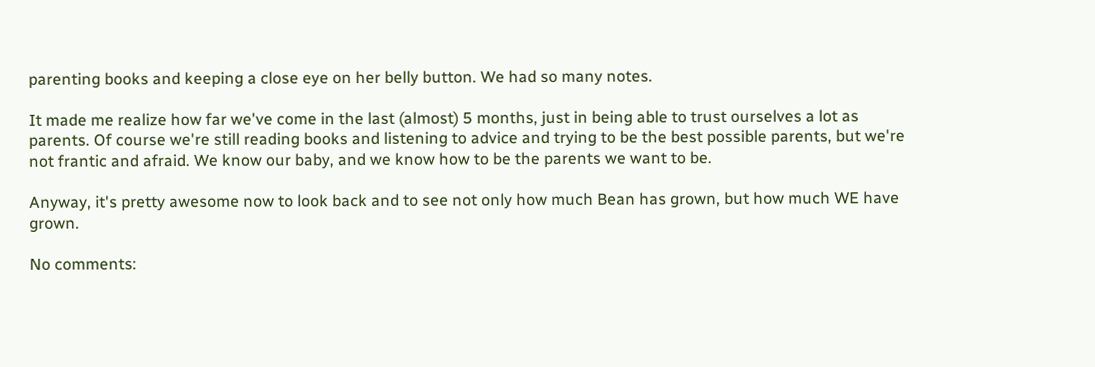parenting books and keeping a close eye on her belly button. We had so many notes.

It made me realize how far we've come in the last (almost) 5 months, just in being able to trust ourselves a lot as parents. Of course we're still reading books and listening to advice and trying to be the best possible parents, but we're not frantic and afraid. We know our baby, and we know how to be the parents we want to be.

Anyway, it's pretty awesome now to look back and to see not only how much Bean has grown, but how much WE have grown.

No comments: